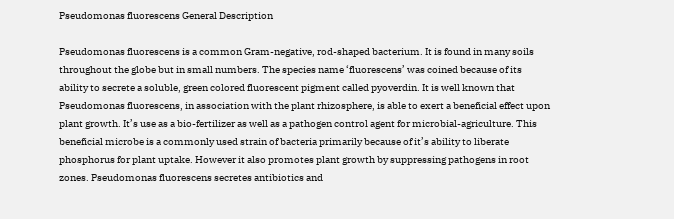Pseudomonas fluorescens General Description

Pseudomonas fluorescens is a common Gram-negative, rod-shaped bacterium. It is found in many soils throughout the globe but in small numbers. The species name ‘fluorescens’ was coined because of its ability to secrete a soluble, green colored fluorescent pigment called pyoverdin. It is well known that Pseudomonas fluorescens, in association with the plant rhizosphere, is able to exert a beneficial effect upon plant growth. It’s use as a bio-fertilizer as well as a pathogen control agent for microbial-agriculture. This beneficial microbe is a commonly used strain of bacteria primarily because of it’s ability to liberate phosphorus for plant uptake. However it also promotes plant growth by suppressing pathogens in root zones. Pseudomonas fluorescens secretes antibiotics and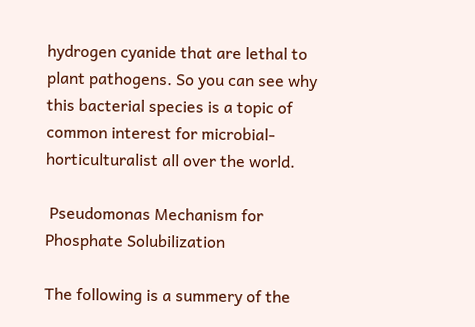hydrogen cyanide that are lethal to plant pathogens. So you can see why this bacterial species is a topic of common interest for microbial-horticulturalist all over the world.

 Pseudomonas Mechanism for Phosphate Solubilization

The following is a summery of the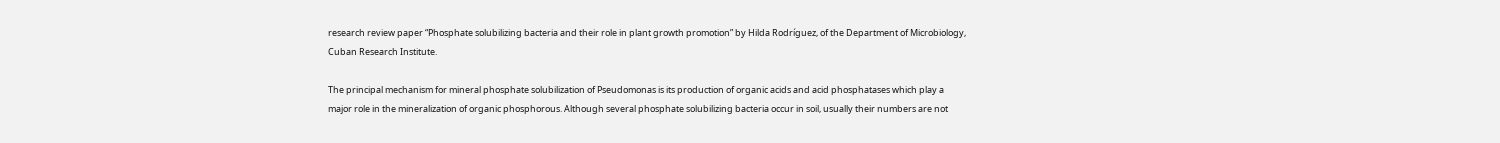research review paper “Phosphate solubilizing bacteria and their role in plant growth promotion” by Hilda Rodríguez, of the Department of Microbiology, Cuban Research Institute.

The principal mechanism for mineral phosphate solubilization of Pseudomonas is its production of organic acids and acid phosphatases which play a major role in the mineralization of organic phosphorous. Although several phosphate solubilizing bacteria occur in soil, usually their numbers are not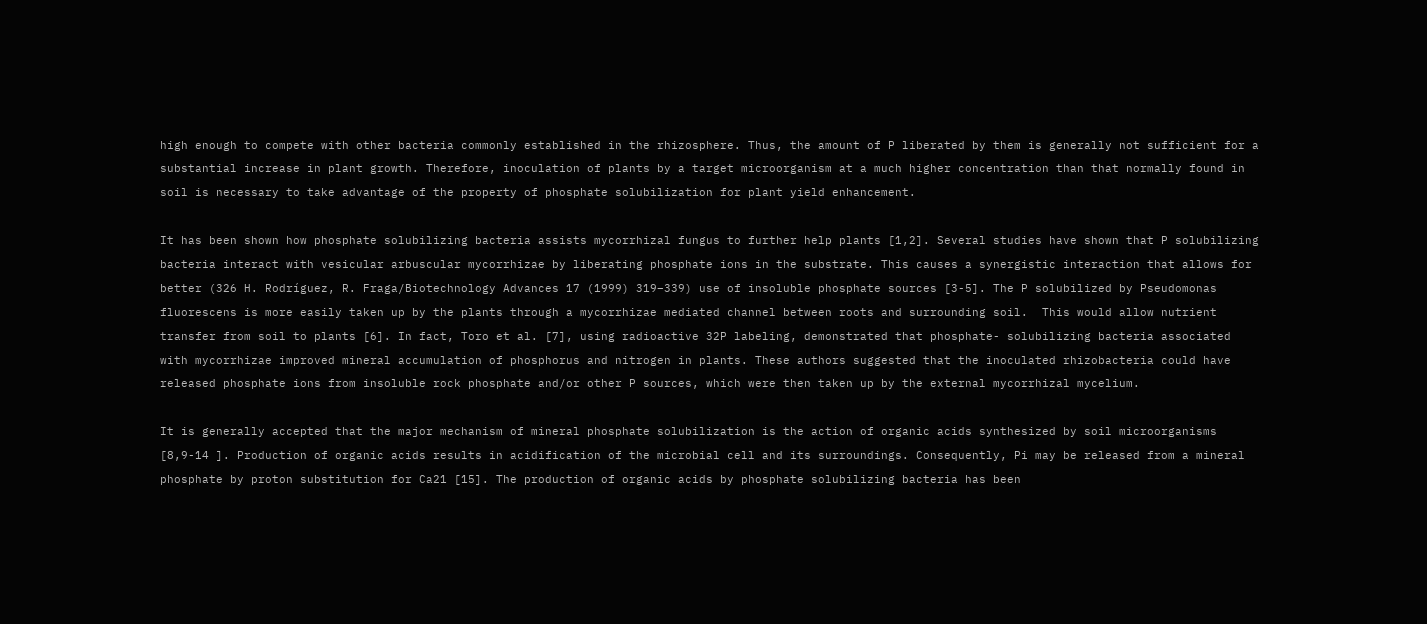high enough to compete with other bacteria commonly established in the rhizosphere. Thus, the amount of P liberated by them is generally not sufficient for a substantial increase in plant growth. Therefore, inoculation of plants by a target microorganism at a much higher concentration than that normally found in soil is necessary to take advantage of the property of phosphate solubilization for plant yield enhancement.

It has been shown how phosphate solubilizing bacteria assists mycorrhizal fungus to further help plants [1,2]. Several studies have shown that P solubilizing bacteria interact with vesicular arbuscular mycorrhizae by liberating phosphate ions in the substrate. This causes a synergistic interaction that allows for better (326 H. Rodríguez, R. Fraga/Biotechnology Advances 17 (1999) 319–339) use of insoluble phosphate sources [3-5]. The P solubilized by Pseudomonas fluorescens is more easily taken up by the plants through a mycorrhizae mediated channel between roots and surrounding soil.  This would allow nutrient transfer from soil to plants [6]. In fact, Toro et al. [7], using radioactive 32P labeling, demonstrated that phosphate- solubilizing bacteria associated with mycorrhizae improved mineral accumulation of phosphorus and nitrogen in plants. These authors suggested that the inoculated rhizobacteria could have released phosphate ions from insoluble rock phosphate and/or other P sources, which were then taken up by the external mycorrhizal mycelium.

It is generally accepted that the major mechanism of mineral phosphate solubilization is the action of organic acids synthesized by soil microorganisms [8,9-14 ]. Production of organic acids results in acidification of the microbial cell and its surroundings. Consequently, Pi may be released from a mineral phosphate by proton substitution for Ca21 [15]. The production of organic acids by phosphate solubilizing bacteria has been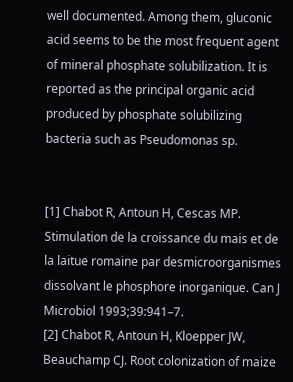well documented. Among them, gluconic acid seems to be the most frequent agent of mineral phosphate solubilization. It is reported as the principal organic acid produced by phosphate solubilizing bacteria such as Pseudomonas sp.


[1] Chabot R, Antoun H, Cescas MP. Stimulation de la croissance du mais et de la laitue romaine par desmicroorganismes dissolvant le phosphore inorganique. Can J Microbiol 1993;39:941–7.
[2] Chabot R, Antoun H, Kloepper JW, Beauchamp CJ. Root colonization of maize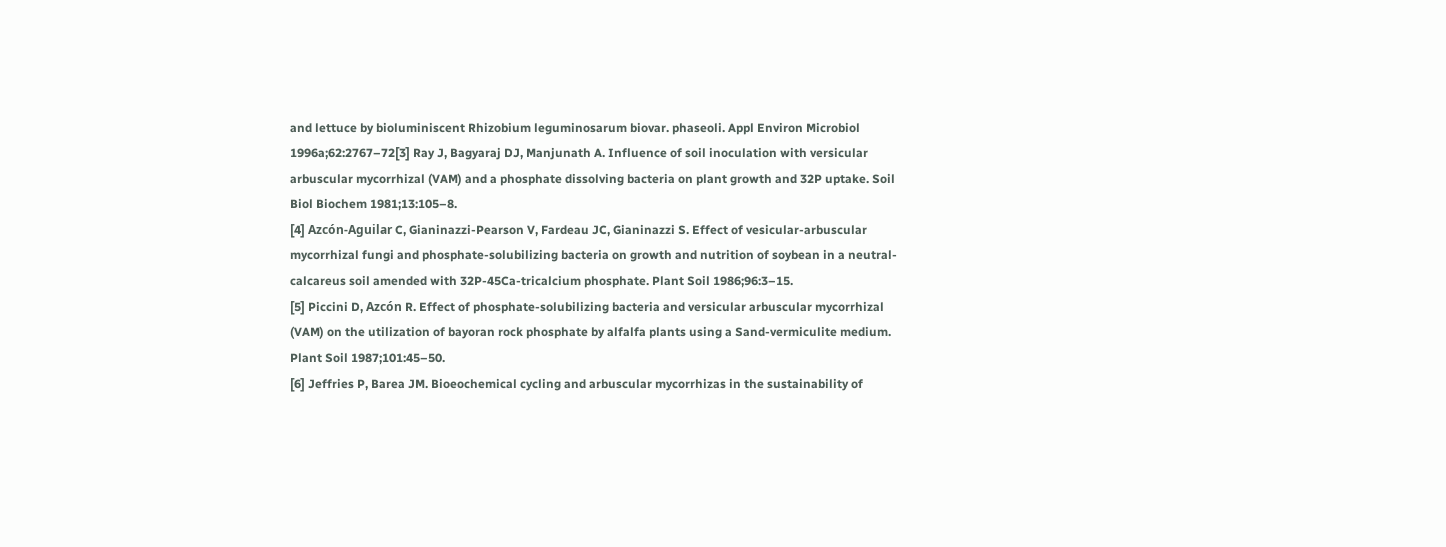and lettuce by bioluminiscent Rhizobium leguminosarum biovar. phaseoli. Appl Environ Microbiol 1996a;62:2767–72[3] Ray J, Bagyaraj DJ, Manjunath A. Influence of soil inoculation with versicular arbuscular mycorrhizal (VAM) and a phosphate dissolving bacteria on plant growth and 32P uptake. Soil Biol Biochem 1981;13:105–8.
[4] Azcón-Aguilar C, Gianinazzi-Pearson V, Fardeau JC, Gianinazzi S. Effect of vesicular-arbuscular mycorrhizal fungi and phosphate-solubilizing bacteria on growth and nutrition of soybean in a neutral-calcareus soil amended with 32P-45Ca-tricalcium phosphate. Plant Soil 1986;96:3–15.
[5] Piccini D, Azcón R. Effect of phosphate-solubilizing bacteria and versicular arbuscular mycorrhizal (VAM) on the utilization of bayoran rock phosphate by alfalfa plants using a Sand-vermiculite medium. Plant Soil 1987;101:45–50.
[6] Jeffries P, Barea JM. Bioeochemical cycling and arbuscular mycorrhizas in the sustainability of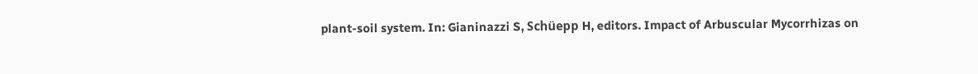plant-soil system. In: Gianinazzi S, Schüepp H, editors. Impact of Arbuscular Mycorrhizas on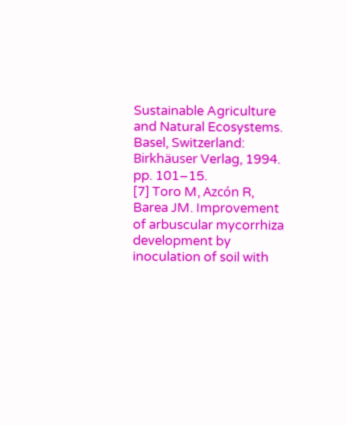Sustainable Agriculture and Natural Ecosystems. Basel, Switzerland: Birkhäuser Verlag, 1994. pp. 101–15.
[7] Toro M, Azcón R, Barea JM. Improvement of arbuscular mycorrhiza development by inoculation of soil with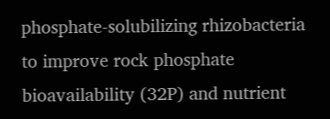phosphate-solubilizing rhizobacteria to improve rock phosphate bioavailability (32P) and nutrient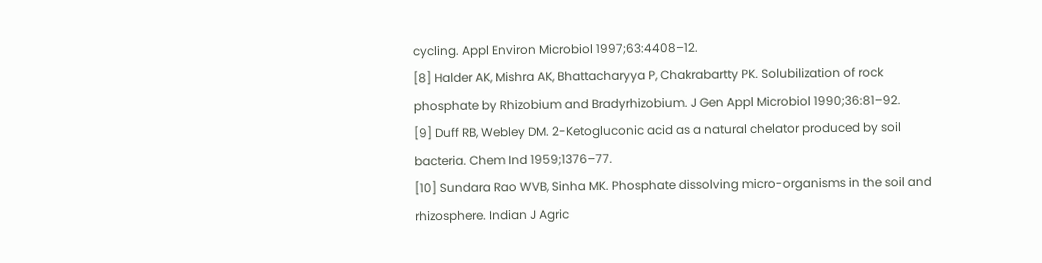cycling. Appl Environ Microbiol 1997;63:4408–12.
[8] Halder AK, Mishra AK, Bhattacharyya P, Chakrabartty PK. Solubilization of rock phosphate by Rhizobium and Bradyrhizobium. J Gen Appl Microbiol 1990;36:81–92.
[9] Duff RB, Webley DM. 2-Ketogluconic acid as a natural chelator produced by soil bacteria. Chem Ind 1959;1376–77.
[10] Sundara Rao WVB, Sinha MK. Phosphate dissolving micro-organisms in the soil and rhizosphere. Indian J Agric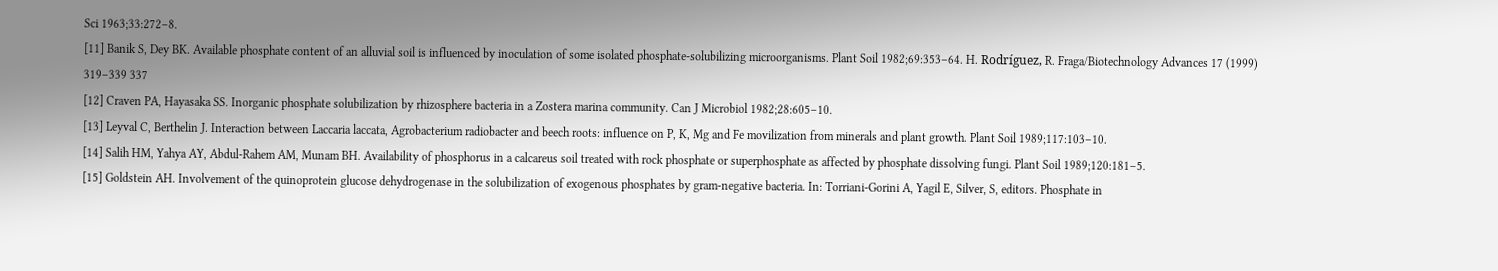Sci 1963;33:272–8.
[11] Banik S, Dey BK. Available phosphate content of an alluvial soil is influenced by inoculation of some isolated phosphate-solubilizing microorganisms. Plant Soil 1982;69:353–64. H. Rodríguez, R. Fraga/Biotechnology Advances 17 (1999) 319–339 337
[12] Craven PA, Hayasaka SS. Inorganic phosphate solubilization by rhizosphere bacteria in a Zostera marina community. Can J Microbiol 1982;28:605–10.
[13] Leyval C, Berthelin J. Interaction between Laccaria laccata, Agrobacterium radiobacter and beech roots: influence on P, K, Mg and Fe movilization from minerals and plant growth. Plant Soil 1989;117:103–10.
[14] Salih HM, Yahya AY, Abdul-Rahem AM, Munam BH. Availability of phosphorus in a calcareus soil treated with rock phosphate or superphosphate as affected by phosphate dissolving fungi. Plant Soil 1989;120:181–5.
[15] Goldstein AH. Involvement of the quinoprotein glucose dehydrogenase in the solubilization of exogenous phosphates by gram-negative bacteria. In: Torriani-Gorini A, Yagil E, Silver, S, editors. Phosphate in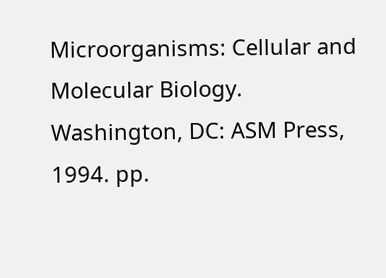Microorganisms: Cellular and Molecular Biology. Washington, DC: ASM Press, 1994. pp.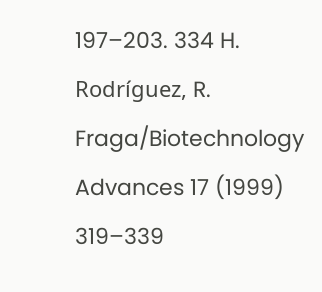197–203. 334 H. Rodríguez, R. Fraga/Biotechnology Advances 17 (1999) 319–339